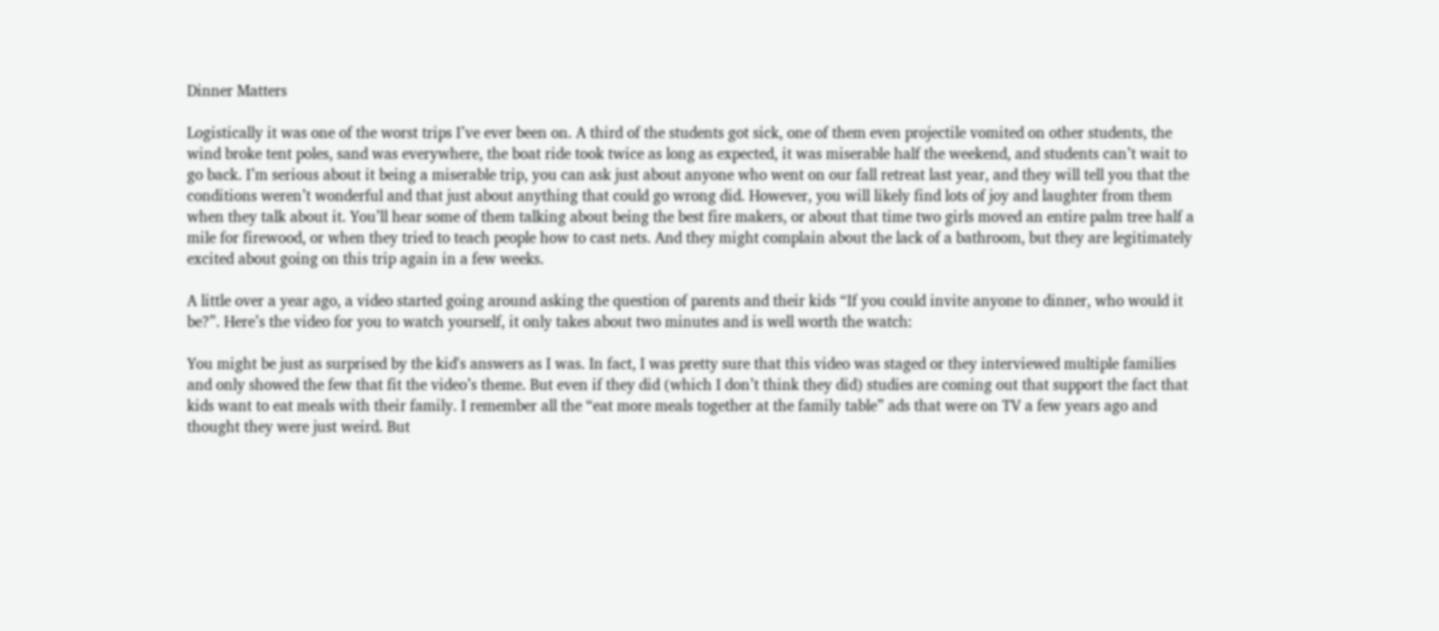Dinner Matters

Logistically it was one of the worst trips I’ve ever been on. A third of the students got sick, one of them even projectile vomited on other students, the wind broke tent poles, sand was everywhere, the boat ride took twice as long as expected, it was miserable half the weekend, and students can’t wait to go back. I’m serious about it being a miserable trip, you can ask just about anyone who went on our fall retreat last year, and they will tell you that the conditions weren’t wonderful and that just about anything that could go wrong did. However, you will likely find lots of joy and laughter from them when they talk about it. You’ll hear some of them talking about being the best fire makers, or about that time two girls moved an entire palm tree half a mile for firewood, or when they tried to teach people how to cast nets. And they might complain about the lack of a bathroom, but they are legitimately excited about going on this trip again in a few weeks.

A little over a year ago, a video started going around asking the question of parents and their kids “If you could invite anyone to dinner, who would it be?”. Here’s the video for you to watch yourself, it only takes about two minutes and is well worth the watch:

You might be just as surprised by the kid's answers as I was. In fact, I was pretty sure that this video was staged or they interviewed multiple families and only showed the few that fit the video’s theme. But even if they did (which I don’t think they did) studies are coming out that support the fact that kids want to eat meals with their family. I remember all the “eat more meals together at the family table” ads that were on TV a few years ago and thought they were just weird. But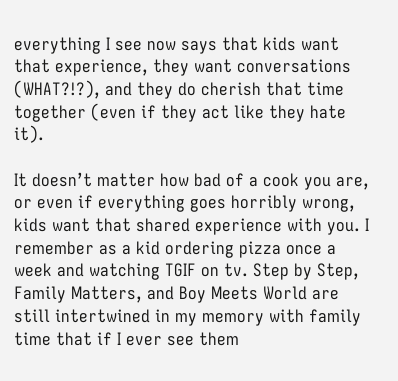everything I see now says that kids want that experience, they want conversations (WHAT?!?), and they do cherish that time together (even if they act like they hate it).

It doesn’t matter how bad of a cook you are, or even if everything goes horribly wrong, kids want that shared experience with you. I remember as a kid ordering pizza once a week and watching TGIF on tv. Step by Step, Family Matters, and Boy Meets World are still intertwined in my memory with family time that if I ever see them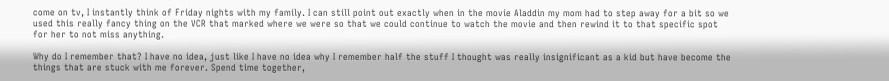come on tv, I instantly think of Friday nights with my family. I can still point out exactly when in the movie Aladdin my mom had to step away for a bit so we used this really fancy thing on the VCR that marked where we were so that we could continue to watch the movie and then rewind it to that specific spot for her to not miss anything.

Why do I remember that? I have no idea, just like I have no idea why I remember half the stuff I thought was really insignificant as a kid but have become the things that are stuck with me forever. Spend time together,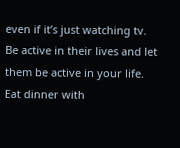even if it’s just watching tv. Be active in their lives and let them be active in your life. Eat dinner with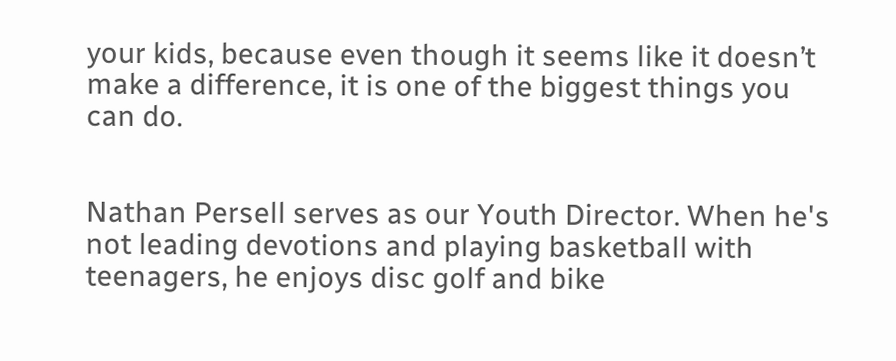your kids, because even though it seems like it doesn’t make a difference, it is one of the biggest things you can do.


Nathan Persell serves as our Youth Director. When he's not leading devotions and playing basketball with teenagers, he enjoys disc golf and bike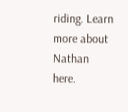riding. Learn more about Nathan here.